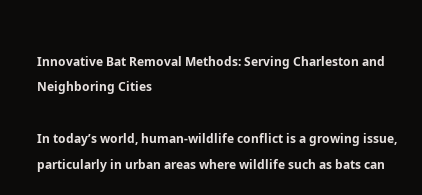Innovative Bat Removal Methods: Serving Charleston and Neighboring Cities

In today’s world, human-wildlife conflict is a growing issue, particularly in urban areas where wildlife such as bats can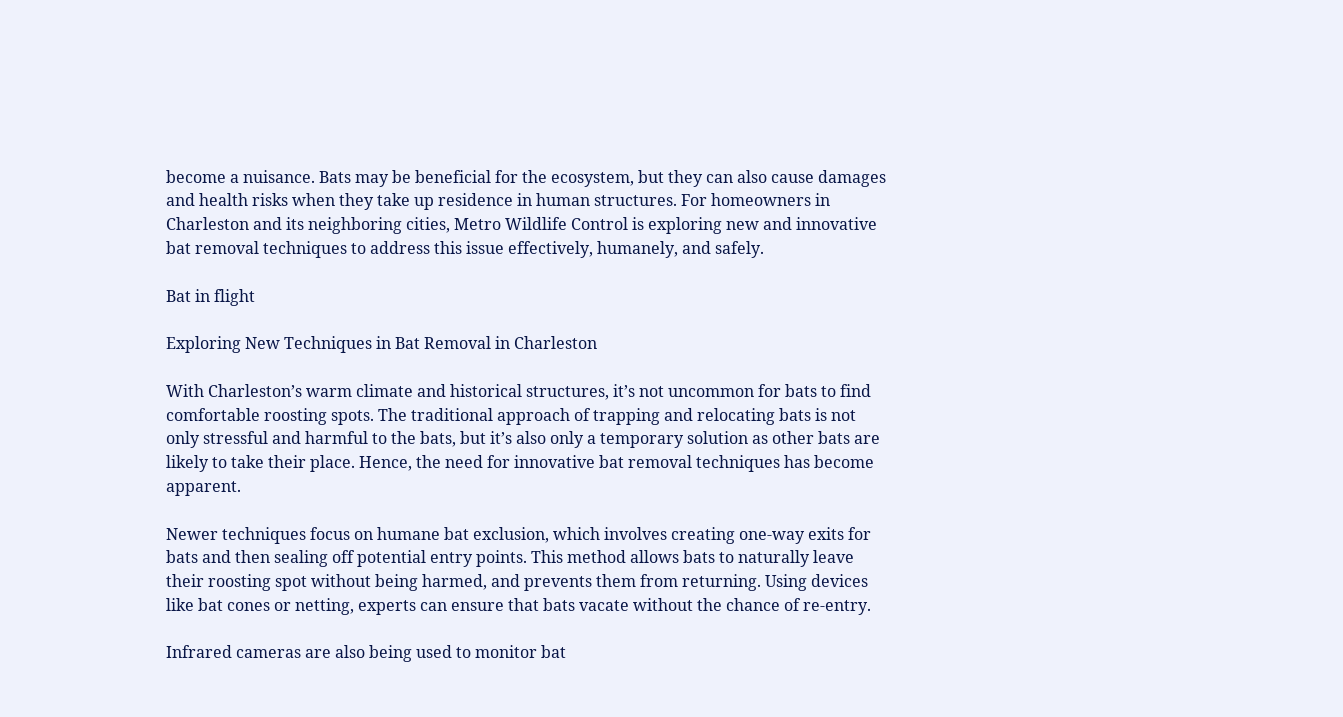become a nuisance. Bats may be beneficial for the ecosystem, but they can also cause damages and health risks when they take up residence in human structures. For homeowners in Charleston and its neighboring cities, Metro Wildlife Control is exploring new and innovative bat removal techniques to address this issue effectively, humanely, and safely.

Bat in flight

Exploring New Techniques in Bat Removal in Charleston

With Charleston’s warm climate and historical structures, it’s not uncommon for bats to find comfortable roosting spots. The traditional approach of trapping and relocating bats is not only stressful and harmful to the bats, but it’s also only a temporary solution as other bats are likely to take their place. Hence, the need for innovative bat removal techniques has become apparent.

Newer techniques focus on humane bat exclusion, which involves creating one-way exits for bats and then sealing off potential entry points. This method allows bats to naturally leave their roosting spot without being harmed, and prevents them from returning. Using devices like bat cones or netting, experts can ensure that bats vacate without the chance of re-entry.

Infrared cameras are also being used to monitor bat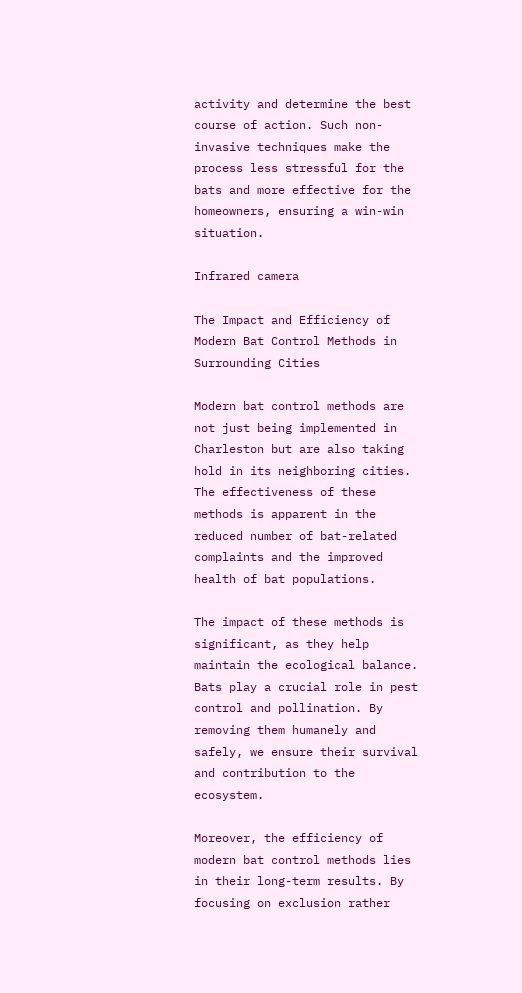activity and determine the best course of action. Such non-invasive techniques make the process less stressful for the bats and more effective for the homeowners, ensuring a win-win situation.

Infrared camera

The Impact and Efficiency of Modern Bat Control Methods in Surrounding Cities

Modern bat control methods are not just being implemented in Charleston but are also taking hold in its neighboring cities. The effectiveness of these methods is apparent in the reduced number of bat-related complaints and the improved health of bat populations.

The impact of these methods is significant, as they help maintain the ecological balance. Bats play a crucial role in pest control and pollination. By removing them humanely and safely, we ensure their survival and contribution to the ecosystem.

Moreover, the efficiency of modern bat control methods lies in their long-term results. By focusing on exclusion rather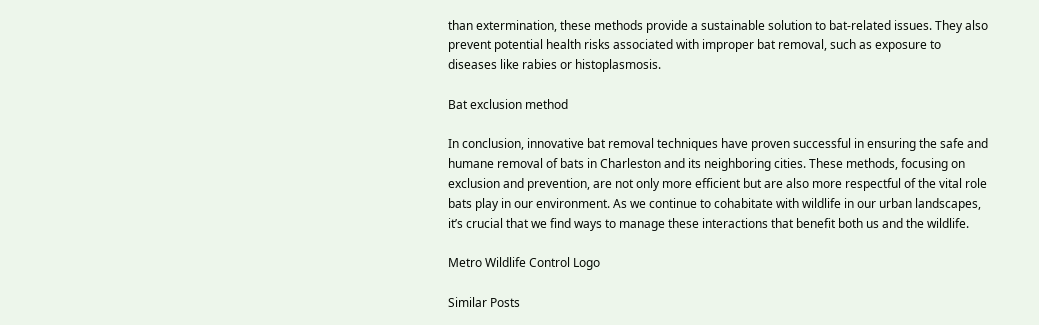than extermination, these methods provide a sustainable solution to bat-related issues. They also prevent potential health risks associated with improper bat removal, such as exposure to diseases like rabies or histoplasmosis.

Bat exclusion method

In conclusion, innovative bat removal techniques have proven successful in ensuring the safe and humane removal of bats in Charleston and its neighboring cities. These methods, focusing on exclusion and prevention, are not only more efficient but are also more respectful of the vital role bats play in our environment. As we continue to cohabitate with wildlife in our urban landscapes, it’s crucial that we find ways to manage these interactions that benefit both us and the wildlife.

Metro Wildlife Control Logo

Similar Posts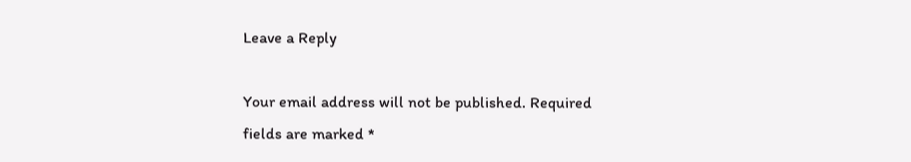Leave a Reply

Your email address will not be published. Required fields are marked *